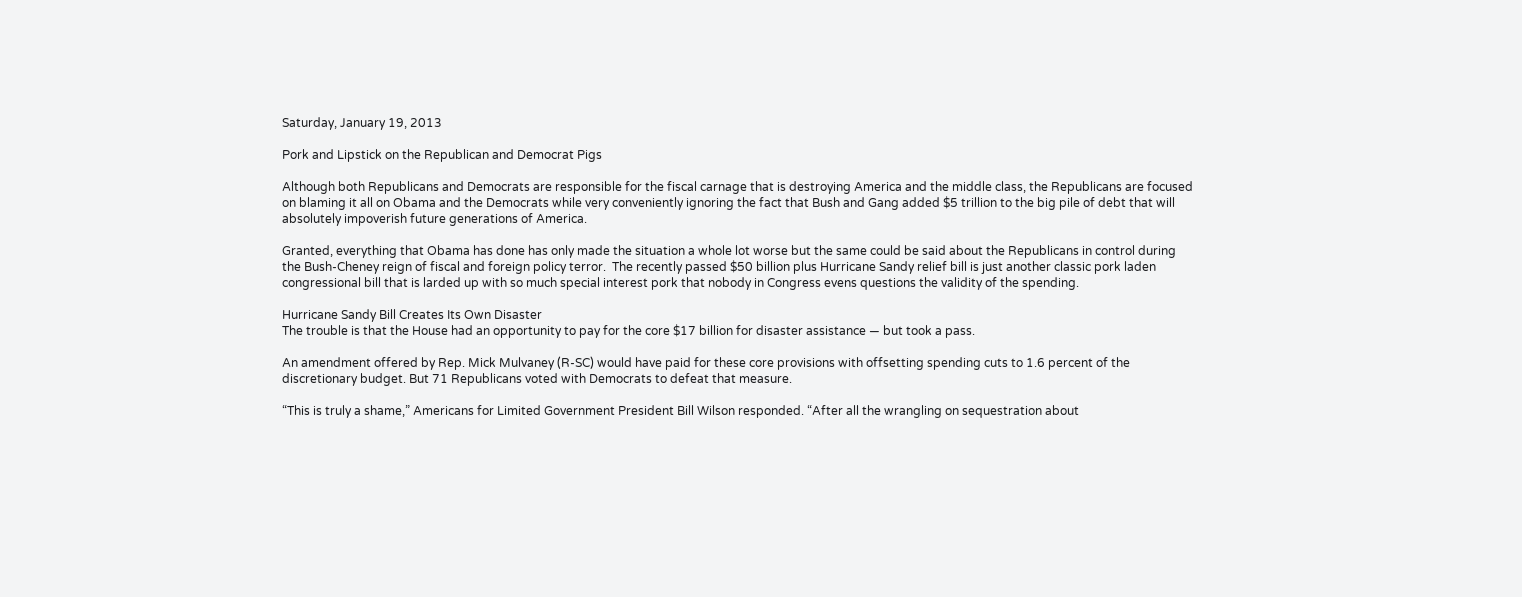Saturday, January 19, 2013

Pork and Lipstick on the Republican and Democrat Pigs

Although both Republicans and Democrats are responsible for the fiscal carnage that is destroying America and the middle class, the Republicans are focused on blaming it all on Obama and the Democrats while very conveniently ignoring the fact that Bush and Gang added $5 trillion to the big pile of debt that will absolutely impoverish future generations of America.

Granted, everything that Obama has done has only made the situation a whole lot worse but the same could be said about the Republicans in control during the Bush-Cheney reign of fiscal and foreign policy terror.  The recently passed $50 billion plus Hurricane Sandy relief bill is just another classic pork laden congressional bill that is larded up with so much special interest pork that nobody in Congress evens questions the validity of the spending.

Hurricane Sandy Bill Creates Its Own Disaster
The trouble is that the House had an opportunity to pay for the core $17 billion for disaster assistance — but took a pass.

An amendment offered by Rep. Mick Mulvaney (R-SC) would have paid for these core provisions with offsetting spending cuts to 1.6 percent of the discretionary budget. But 71 Republicans voted with Democrats to defeat that measure.

“This is truly a shame,” Americans for Limited Government President Bill Wilson responded. “After all the wrangling on sequestration about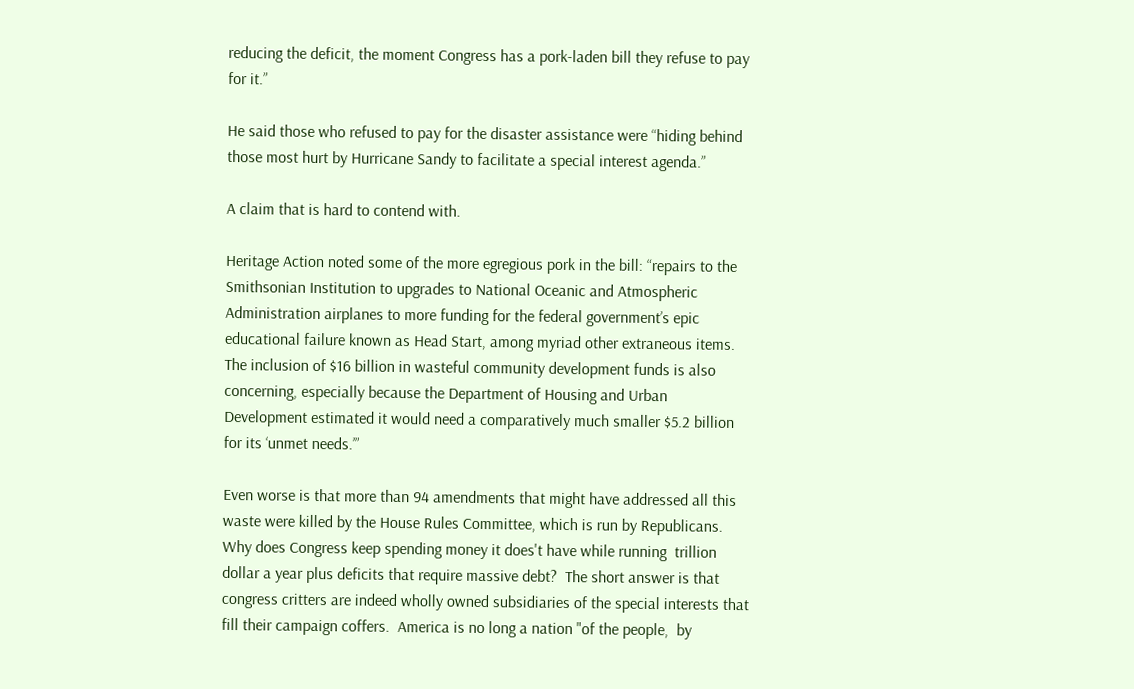reducing the deficit, the moment Congress has a pork-laden bill they refuse to pay for it.”

He said those who refused to pay for the disaster assistance were “hiding behind those most hurt by Hurricane Sandy to facilitate a special interest agenda.”

A claim that is hard to contend with.

Heritage Action noted some of the more egregious pork in the bill: “repairs to the Smithsonian Institution to upgrades to National Oceanic and Atmospheric Administration airplanes to more funding for the federal government’s epic educational failure known as Head Start, among myriad other extraneous items. The inclusion of $16 billion in wasteful community development funds is also concerning, especially because the Department of Housing and Urban Development estimated it would need a comparatively much smaller $5.2 billion for its ‘unmet needs.’”

Even worse is that more than 94 amendments that might have addressed all this waste were killed by the House Rules Committee, which is run by Republicans.
Why does Congress keep spending money it does't have while running  trillion dollar a year plus deficits that require massive debt?  The short answer is that congress critters are indeed wholly owned subsidiaries of the special interests that fill their campaign coffers.  America is no long a nation "of the people,  by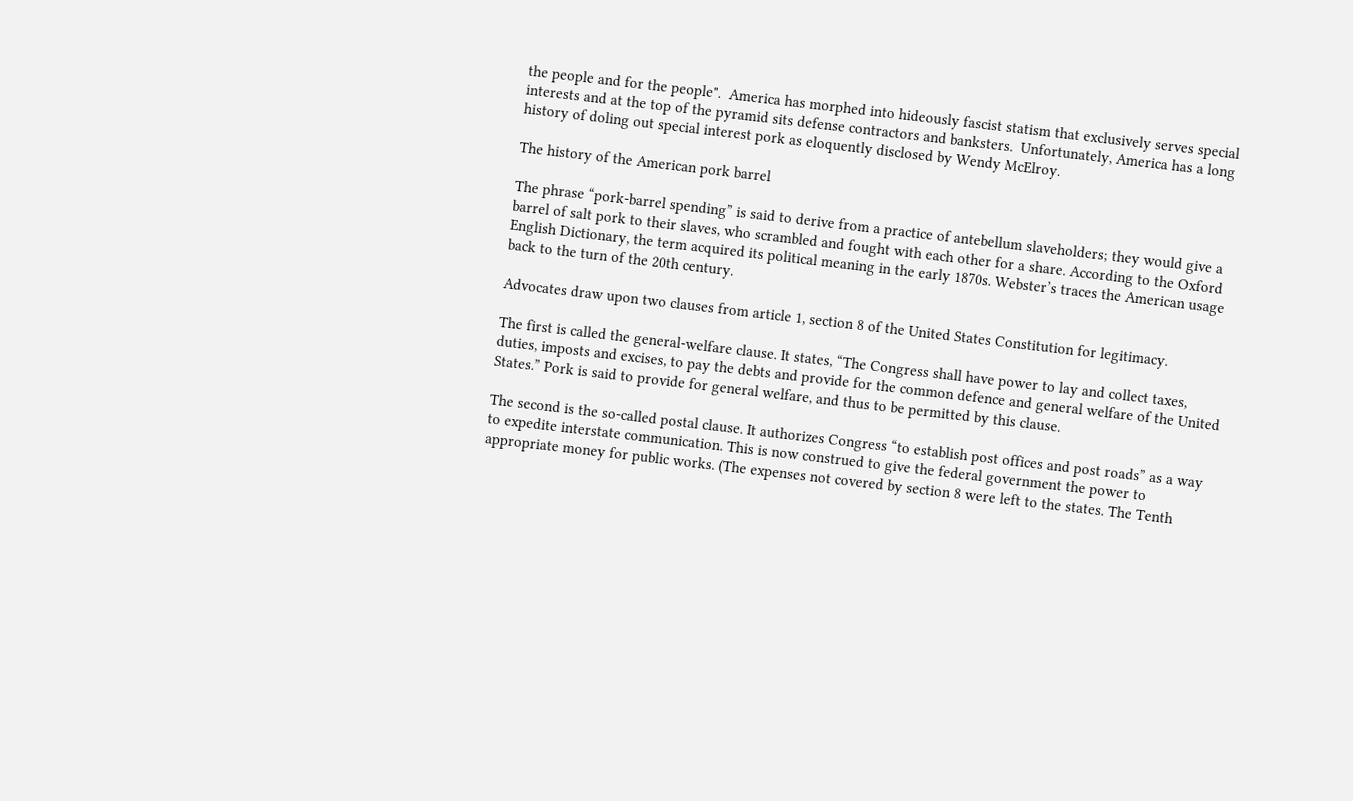the people and for the people".  America has morphed into hideously fascist statism that exclusively serves special interests and at the top of the pyramid sits defense contractors and banksters.  Unfortunately, America has a long history of doling out special interest pork as eloquently disclosed by Wendy McElroy.

The history of the American pork barrel

The phrase “pork-barrel spending” is said to derive from a practice of antebellum slaveholders; they would give a barrel of salt pork to their slaves, who scrambled and fought with each other for a share. According to the Oxford English Dictionary, the term acquired its political meaning in the early 1870s. Webster’s traces the American usage back to the turn of the 20th century.

Advocates draw upon two clauses from article 1, section 8 of the United States Constitution for legitimacy.

The first is called the general-welfare clause. It states, “The Congress shall have power to lay and collect taxes, duties, imposts and excises, to pay the debts and provide for the common defence and general welfare of the United States.” Pork is said to provide for general welfare, and thus to be permitted by this clause.

The second is the so-called postal clause. It authorizes Congress “to establish post offices and post roads” as a way to expedite interstate communication. This is now construed to give the federal government the power to appropriate money for public works. (The expenses not covered by section 8 were left to the states. The Tenth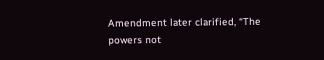Amendment later clarified, “The powers not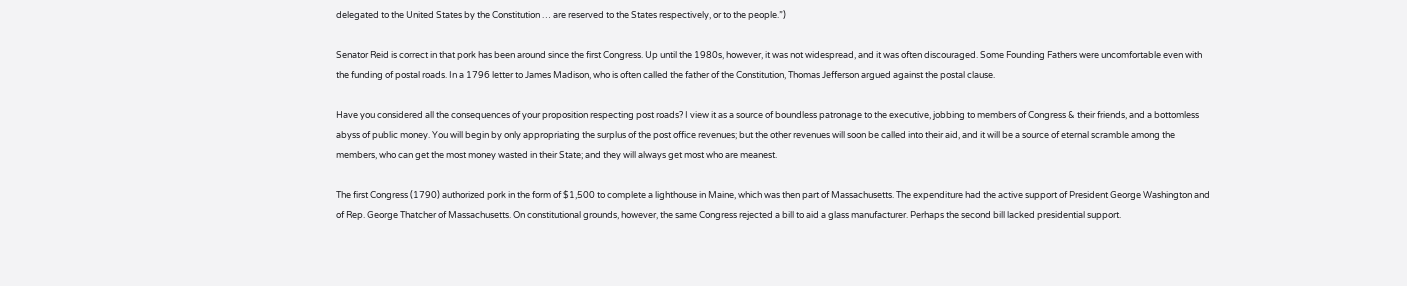delegated to the United States by the Constitution … are reserved to the States respectively, or to the people.”)

Senator Reid is correct in that pork has been around since the first Congress. Up until the 1980s, however, it was not widespread, and it was often discouraged. Some Founding Fathers were uncomfortable even with the funding of postal roads. In a 1796 letter to James Madison, who is often called the father of the Constitution, Thomas Jefferson argued against the postal clause.

Have you considered all the consequences of your proposition respecting post roads? I view it as a source of boundless patronage to the executive, jobbing to members of Congress & their friends, and a bottomless abyss of public money. You will begin by only appropriating the surplus of the post office revenues; but the other revenues will soon be called into their aid, and it will be a source of eternal scramble among the members, who can get the most money wasted in their State; and they will always get most who are meanest.

The first Congress (1790) authorized pork in the form of $1,500 to complete a lighthouse in Maine, which was then part of Massachusetts. The expenditure had the active support of President George Washington and of Rep. George Thatcher of Massachusetts. On constitutional grounds, however, the same Congress rejected a bill to aid a glass manufacturer. Perhaps the second bill lacked presidential support.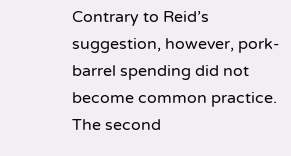Contrary to Reid’s suggestion, however, pork-barrel spending did not become common practice. The second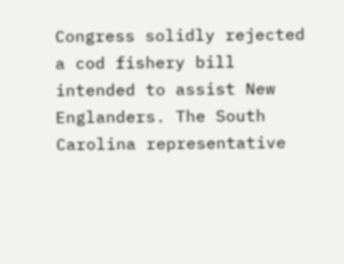Congress solidly rejected a cod fishery bill intended to assist New Englanders. The South Carolina representative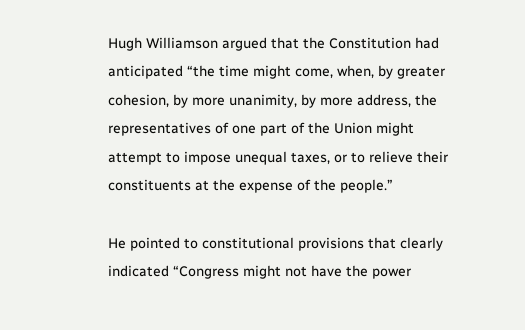Hugh Williamson argued that the Constitution had anticipated “the time might come, when, by greater cohesion, by more unanimity, by more address, the representatives of one part of the Union might attempt to impose unequal taxes, or to relieve their constituents at the expense of the people.”

He pointed to constitutional provisions that clearly indicated “Congress might not have the power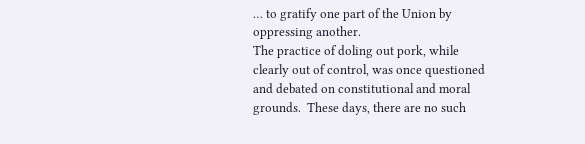… to gratify one part of the Union by oppressing another.
The practice of doling out pork, while clearly out of control, was once questioned and debated on constitutional and moral grounds.  These days, there are no such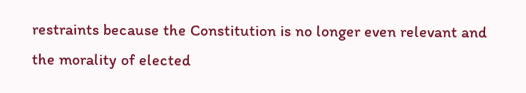restraints because the Constitution is no longer even relevant and the morality of elected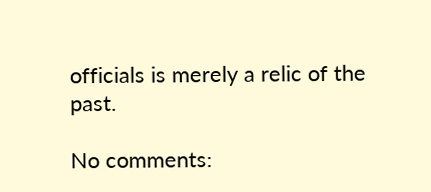officials is merely a relic of the past.

No comments: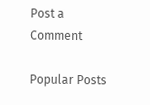Post a Comment

Popular Posts